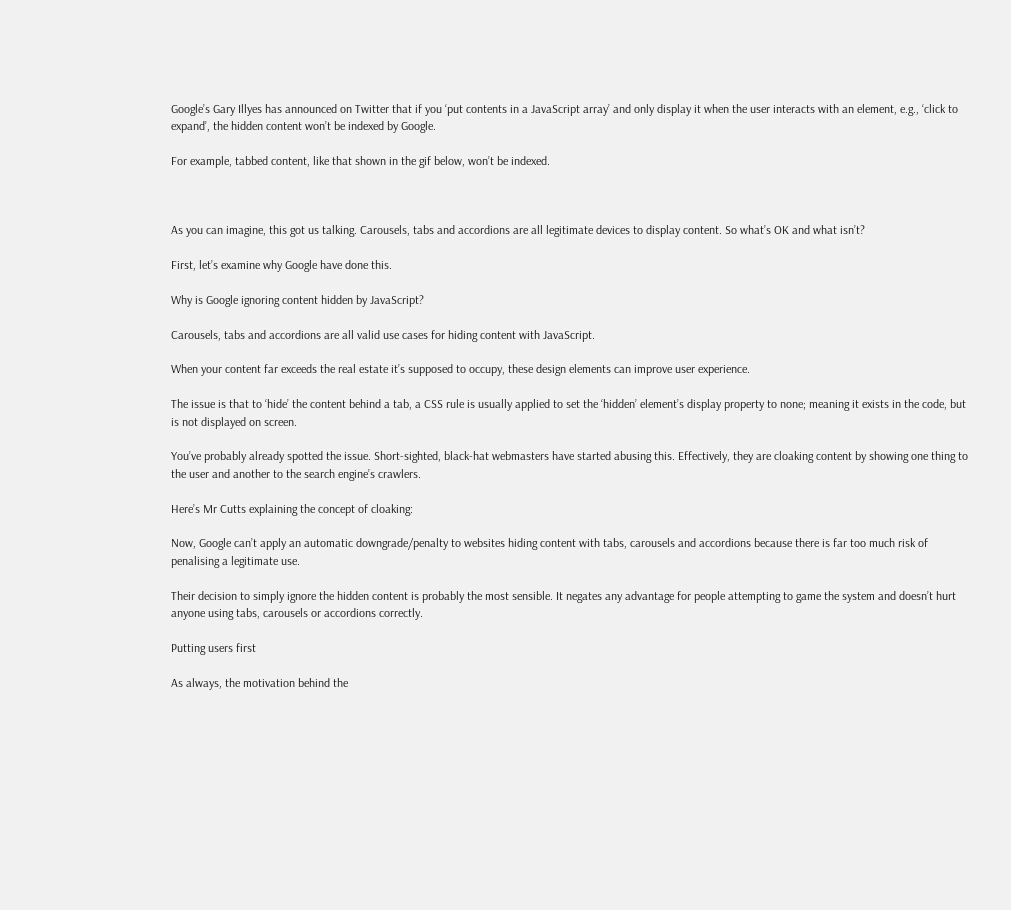Google’s Gary Illyes has announced on Twitter that if you ‘put contents in a JavaScript array’ and only display it when the user interacts with an element, e.g., ‘click to expand’, the hidden content won’t be indexed by Google.

For example, tabbed content, like that shown in the gif below, won’t be indexed.



As you can imagine, this got us talking. Carousels, tabs and accordions are all legitimate devices to display content. So what’s OK and what isn’t?

First, let’s examine why Google have done this.

Why is Google ignoring content hidden by JavaScript?

Carousels, tabs and accordions are all valid use cases for hiding content with JavaScript.

When your content far exceeds the real estate it’s supposed to occupy, these design elements can improve user experience.

The issue is that to ‘hide’ the content behind a tab, a CSS rule is usually applied to set the ‘hidden’ element’s display property to none; meaning it exists in the code, but is not displayed on screen.

You’ve probably already spotted the issue. Short-sighted, black-hat webmasters have started abusing this. Effectively, they are cloaking content by showing one thing to the user and another to the search engine’s crawlers.

Here’s Mr Cutts explaining the concept of cloaking:

Now, Google can’t apply an automatic downgrade/penalty to websites hiding content with tabs, carousels and accordions because there is far too much risk of penalising a legitimate use.

Their decision to simply ignore the hidden content is probably the most sensible. It negates any advantage for people attempting to game the system and doesn’t hurt anyone using tabs, carousels or accordions correctly.

Putting users first

As always, the motivation behind the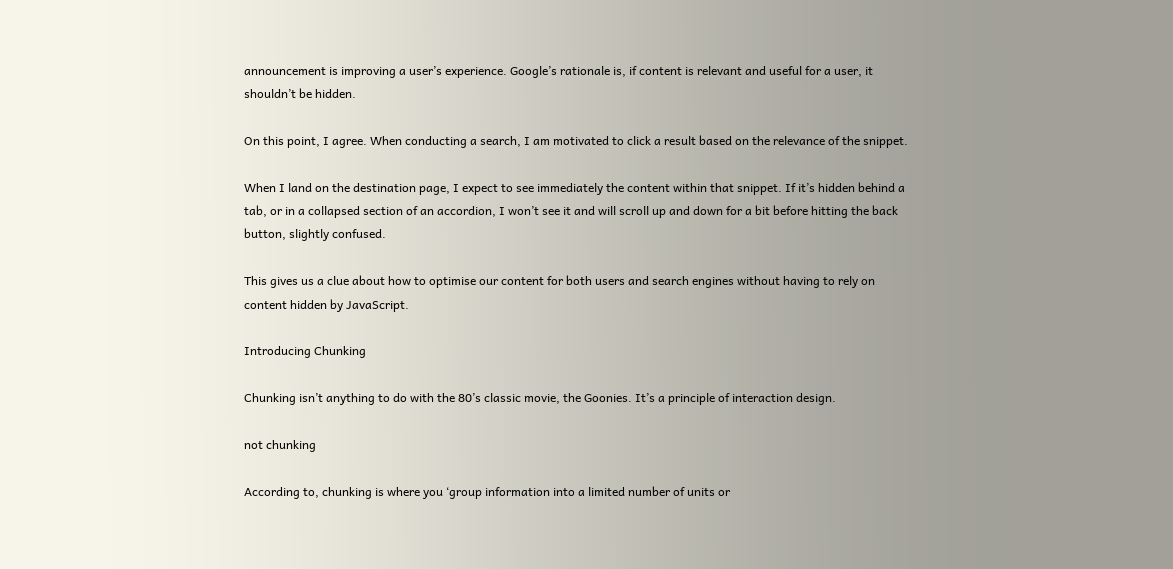announcement is improving a user’s experience. Google’s rationale is, if content is relevant and useful for a user, it shouldn’t be hidden.

On this point, I agree. When conducting a search, I am motivated to click a result based on the relevance of the snippet.

When I land on the destination page, I expect to see immediately the content within that snippet. If it’s hidden behind a tab, or in a collapsed section of an accordion, I won’t see it and will scroll up and down for a bit before hitting the back button, slightly confused.

This gives us a clue about how to optimise our content for both users and search engines without having to rely on content hidden by JavaScript.

Introducing Chunking

Chunking isn’t anything to do with the 80’s classic movie, the Goonies. It’s a principle of interaction design.

not chunking

According to, chunking is where you ‘group information into a limited number of units or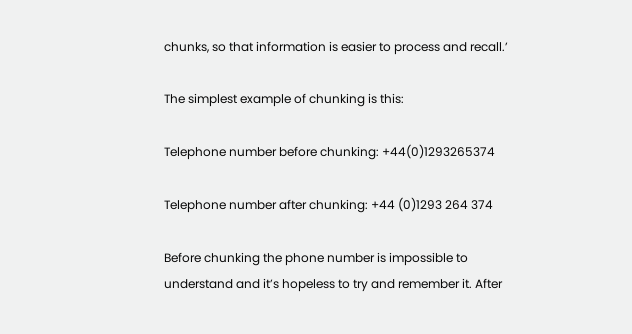chunks, so that information is easier to process and recall.’

The simplest example of chunking is this:

Telephone number before chunking: +44(0)1293265374

Telephone number after chunking: +44 (0)1293 264 374

Before chunking the phone number is impossible to understand and it’s hopeless to try and remember it. After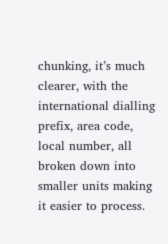chunking, it’s much clearer, with the international dialling prefix, area code, local number, all broken down into smaller units making it easier to process.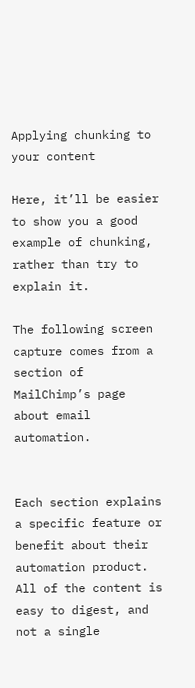Applying chunking to your content

Here, it’ll be easier to show you a good example of chunking, rather than try to explain it.

The following screen capture comes from a section of MailChimp’s page about email automation.


Each section explains a specific feature or benefit about their automation product. All of the content is easy to digest, and not a single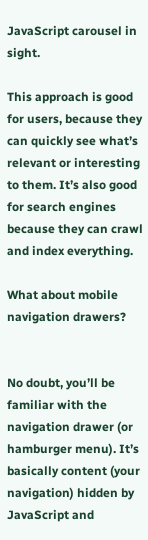JavaScript carousel in sight.

This approach is good for users, because they can quickly see what’s relevant or interesting to them. It’s also good for search engines because they can crawl and index everything.

What about mobile navigation drawers?


No doubt, you’ll be familiar with the navigation drawer (or hamburger menu). It’s basically content (your navigation) hidden by JavaScript and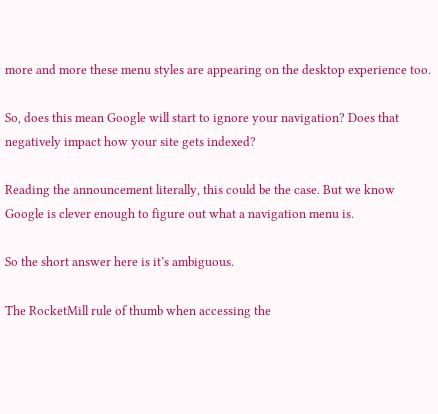more and more these menu styles are appearing on the desktop experience too.

So, does this mean Google will start to ignore your navigation? Does that negatively impact how your site gets indexed?

Reading the announcement literally, this could be the case. But we know Google is clever enough to figure out what a navigation menu is.

So the short answer here is it’s ambiguous.

The RocketMill rule of thumb when accessing the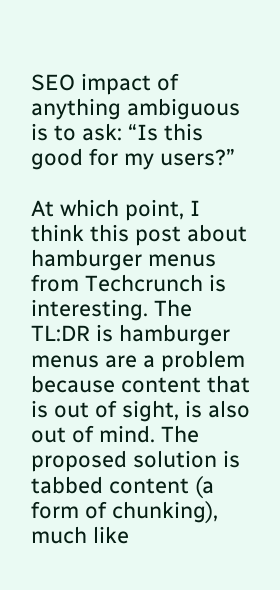SEO impact of anything ambiguous is to ask: “Is this good for my users?”

At which point, I think this post about hamburger menus from Techcrunch is interesting. The TL:DR is hamburger menus are a problem because content that is out of sight, is also out of mind. The proposed solution is tabbed content (a form of chunking), much like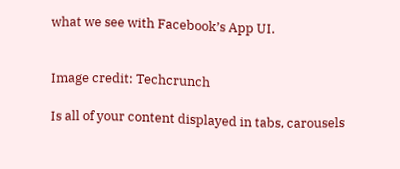what we see with Facebook’s App UI.


Image credit: Techcrunch

Is all of your content displayed in tabs, carousels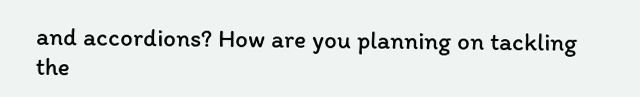and accordions? How are you planning on tackling the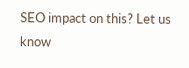SEO impact on this? Let us know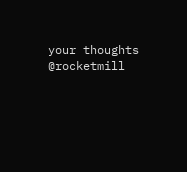your thoughts @rocketmill